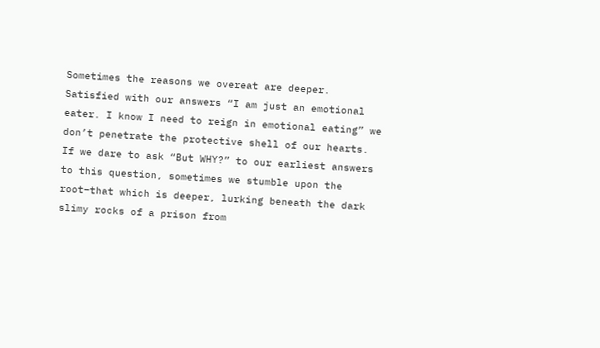Sometimes the reasons we overeat are deeper. Satisfied with our answers “I am just an emotional eater. I know I need to reign in emotional eating” we don’t penetrate the protective shell of our hearts. If we dare to ask “But WHY?” to our earliest answers to this question, sometimes we stumble upon the root–that which is deeper, lurking beneath the dark slimy rocks of a prison from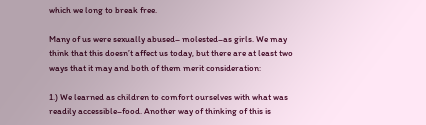which we long to break free.

Many of us were sexually abused– molested–as girls. We may think that this doesn’t affect us today, but there are at least two ways that it may and both of them merit consideration:

1.) We learned as children to comfort ourselves with what was readily accessible–food. Another way of thinking of this is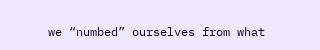we “numbed” ourselves from what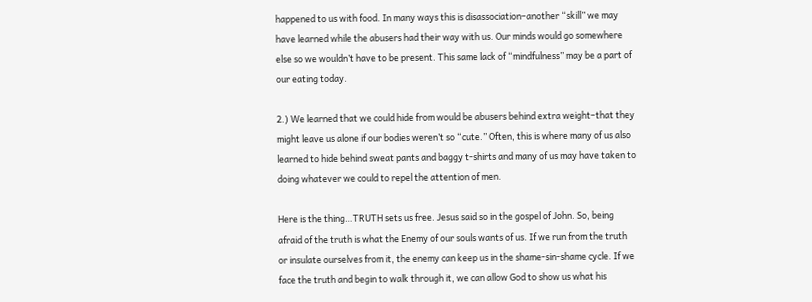happened to us with food. In many ways this is disassociation–another “skill” we may have learned while the abusers had their way with us. Our minds would go somewhere else so we wouldn’t have to be present. This same lack of “mindfulness” may be a part of our eating today.

2.) We learned that we could hide from would be abusers behind extra weight–that they might leave us alone if our bodies weren’t so “cute.” Often, this is where many of us also learned to hide behind sweat pants and baggy t-shirts and many of us may have taken to doing whatever we could to repel the attention of men.

Here is the thing…TRUTH sets us free. Jesus said so in the gospel of John. So, being afraid of the truth is what the Enemy of our souls wants of us. If we run from the truth or insulate ourselves from it, the enemy can keep us in the shame-sin-shame cycle. If we face the truth and begin to walk through it, we can allow God to show us what his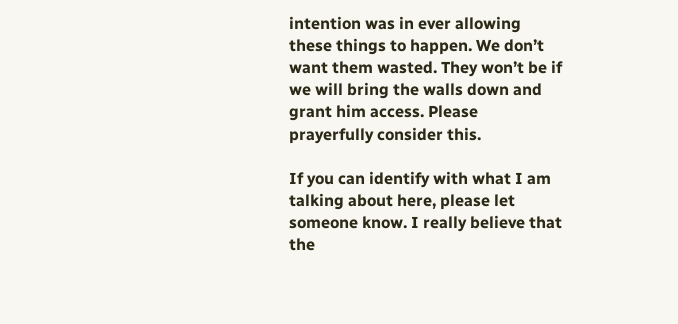intention was in ever allowing these things to happen. We don’t want them wasted. They won’t be if we will bring the walls down and grant him access. Please prayerfully consider this.

If you can identify with what I am talking about here, please let someone know. I really believe that the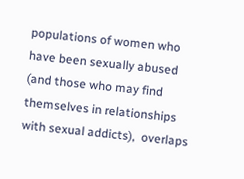populations of women who have been sexually abused (and those who may find themselves in relationships with sexual addicts),  overlaps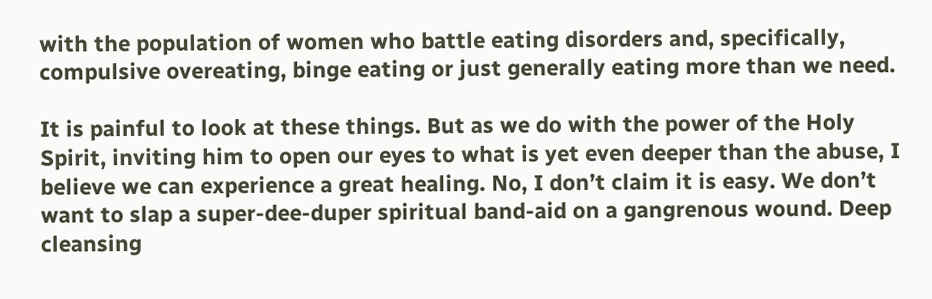with the population of women who battle eating disorders and, specifically, compulsive overeating, binge eating or just generally eating more than we need.

It is painful to look at these things. But as we do with the power of the Holy Spirit, inviting him to open our eyes to what is yet even deeper than the abuse, I believe we can experience a great healing. No, I don’t claim it is easy. We don’t want to slap a super-dee-duper spiritual band-aid on a gangrenous wound. Deep cleansing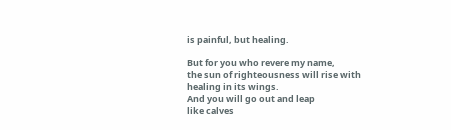is painful, but healing.

But for you who revere my name,
the sun of righteousness will rise with healing in its wings.
And you will go out and leap
like calves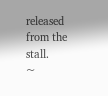released from the stall.
~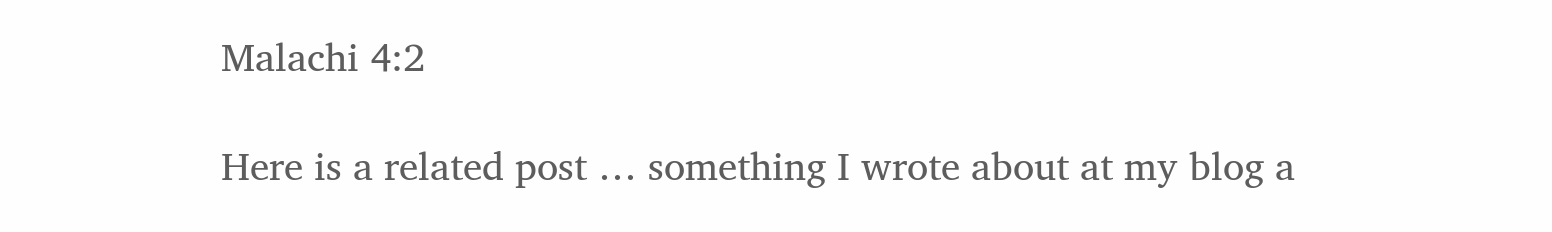Malachi 4:2

Here is a related post … something I wrote about at my blog a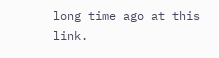long time ago at this link.